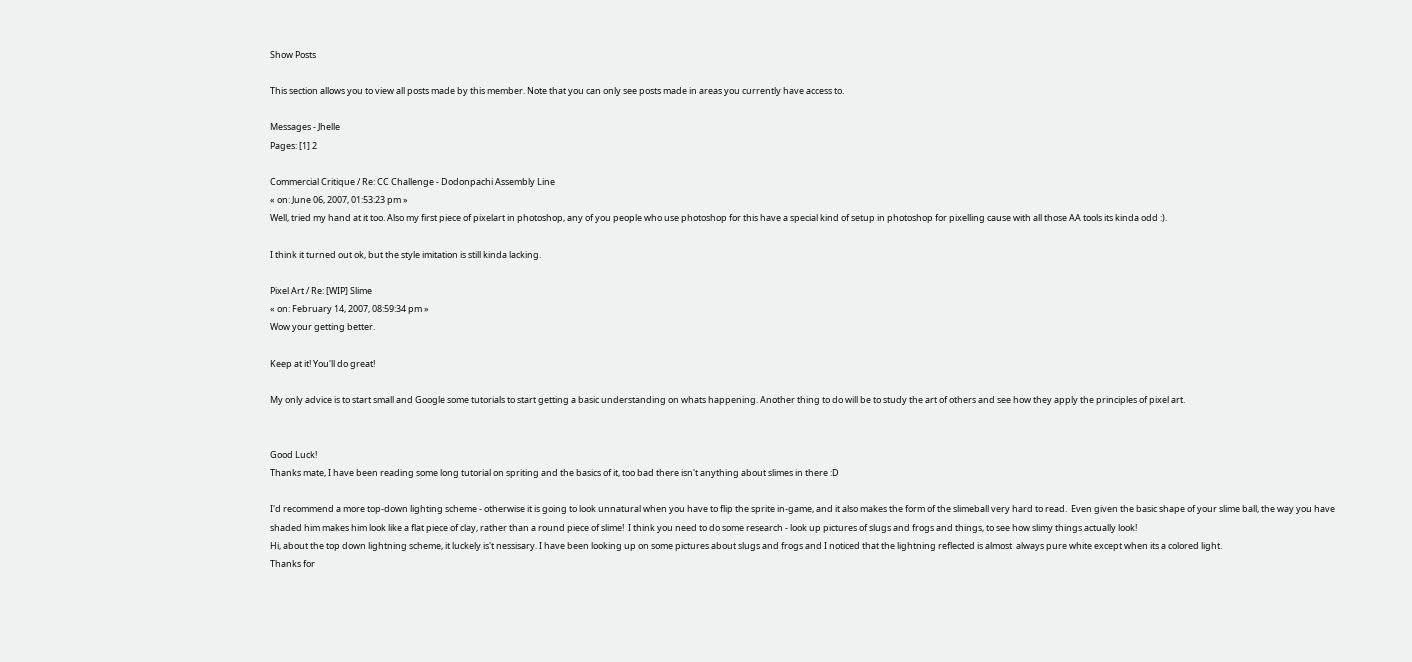Show Posts

This section allows you to view all posts made by this member. Note that you can only see posts made in areas you currently have access to.

Messages - Jhelle
Pages: [1] 2

Commercial Critique / Re: CC Challenge - Dodonpachi Assembly Line
« on: June 06, 2007, 01:53:23 pm »
Well, tried my hand at it too. Also my first piece of pixelart in photoshop, any of you people who use photoshop for this have a special kind of setup in photoshop for pixelling cause with all those AA tools its kinda odd :).

I think it turned out ok, but the style imitation is still kinda lacking.

Pixel Art / Re: [WIP] Slime
« on: February 14, 2007, 08:59:34 pm »
Wow your getting better.

Keep at it! You'll do great!

My only advice is to start small and Google some tutorials to start getting a basic understanding on whats happening. Another thing to do will be to study the art of others and see how they apply the principles of pixel art.


Good Luck!
Thanks mate, I have been reading some long tutorial on spriting and the basics of it, too bad there isn't anything about slimes in there :D

I'd recommend a more top-down lighting scheme - otherwise it is going to look unnatural when you have to flip the sprite in-game, and it also makes the form of the slimeball very hard to read.  Even given the basic shape of your slime ball, the way you have shaded him makes him look like a flat piece of clay, rather than a round piece of slime!  I think you need to do some research - look up pictures of slugs and frogs and things, to see how slimy things actually look!
Hi, about the top down lightning scheme, it luckely is't nessisary. I have been looking up on some pictures about slugs and frogs and I noticed that the lightning reflected is almost  always pure white except when its a colored light.
Thanks for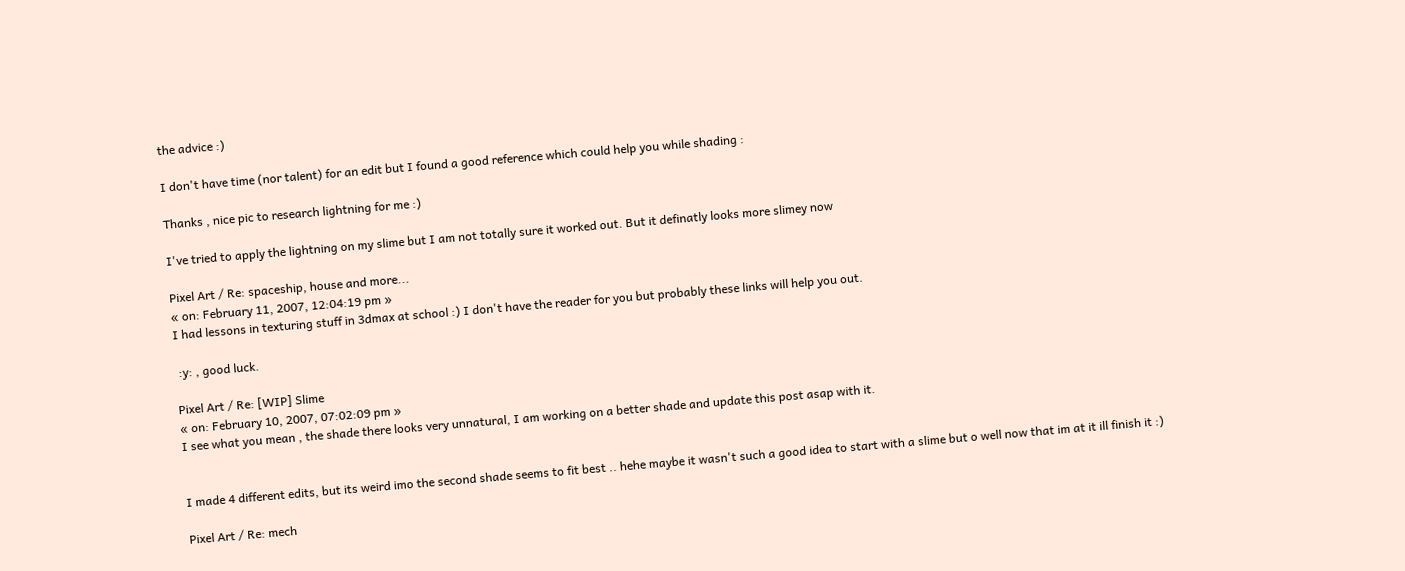the advice :)

I don't have time (nor talent) for an edit but I found a good reference which could help you while shading :

Thanks , nice pic to research lightning for me :)

I've tried to apply the lightning on my slime but I am not totally sure it worked out. But it definatly looks more slimey now

Pixel Art / Re: spaceship, house and more...
« on: February 11, 2007, 12:04:19 pm »
I had lessons in texturing stuff in 3dmax at school :) I don't have the reader for you but probably these links will help you out.

 :y: , good luck.

Pixel Art / Re: [WIP] Slime
« on: February 10, 2007, 07:02:09 pm »
I see what you mean , the shade there looks very unnatural, I am working on a better shade and update this post asap with it.


I made 4 different edits, but its weird imo the second shade seems to fit best .. hehe maybe it wasn't such a good idea to start with a slime but o well now that im at it ill finish it :)

Pixel Art / Re: mech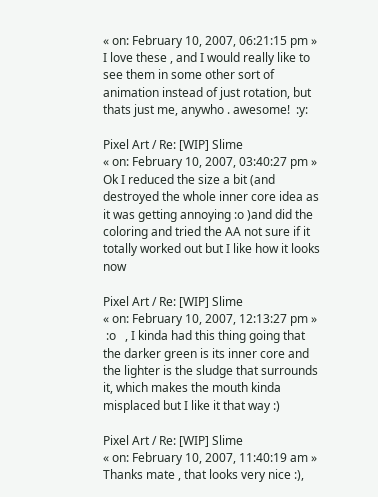« on: February 10, 2007, 06:21:15 pm »
I love these , and I would really like to see them in some other sort of animation instead of just rotation, but thats just me, anywho . awesome!  :y:

Pixel Art / Re: [WIP] Slime
« on: February 10, 2007, 03:40:27 pm »
Ok I reduced the size a bit (and destroyed the whole inner core idea as it was getting annoying :o )and did the coloring and tried the AA not sure if it totally worked out but I like how it looks now

Pixel Art / Re: [WIP] Slime
« on: February 10, 2007, 12:13:27 pm »
 :o   , I kinda had this thing going that the darker green is its inner core and the lighter is the sludge that surrounds it, which makes the mouth kinda misplaced but I like it that way :)

Pixel Art / Re: [WIP] Slime
« on: February 10, 2007, 11:40:19 am »
Thanks mate , that looks very nice :),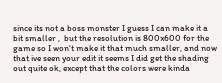since its not a boss monster I guess I can make it a bit smaller ,  but the resolution is 800x600 for the game so I won't make it that much smaller, and now that ive seen your edit it seems I did get the shading out quite ok, except that the colors were kinda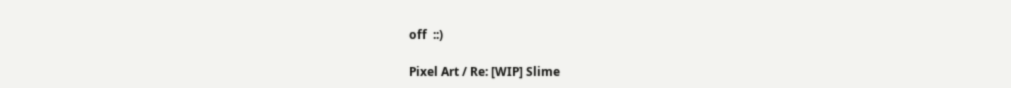off  ::)

Pixel Art / Re: [WIP] Slime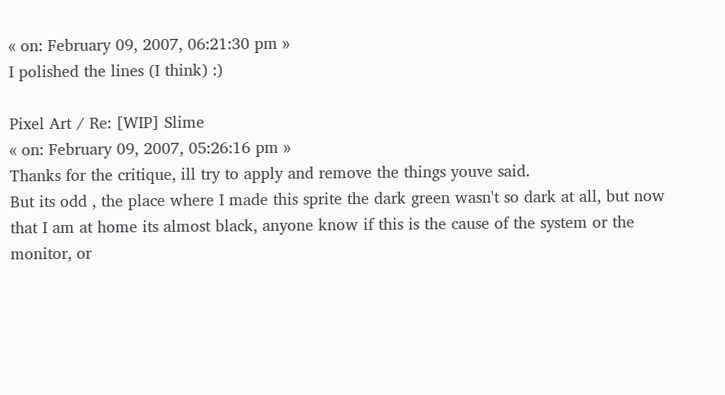« on: February 09, 2007, 06:21:30 pm »
I polished the lines (I think) :)

Pixel Art / Re: [WIP] Slime
« on: February 09, 2007, 05:26:16 pm »
Thanks for the critique, ill try to apply and remove the things youve said.
But its odd , the place where I made this sprite the dark green wasn't so dark at all, but now that I am at home its almost black, anyone know if this is the cause of the system or the monitor, or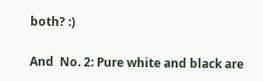both? :)

And  No. 2: Pure white and black are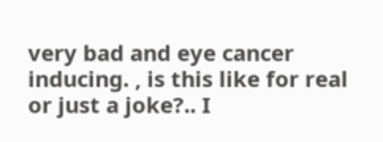very bad and eye cancer inducing. , is this like for real or just a joke?.. I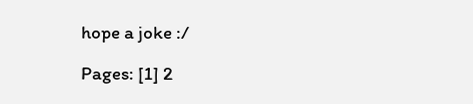hope a joke :/

Pages: [1] 2